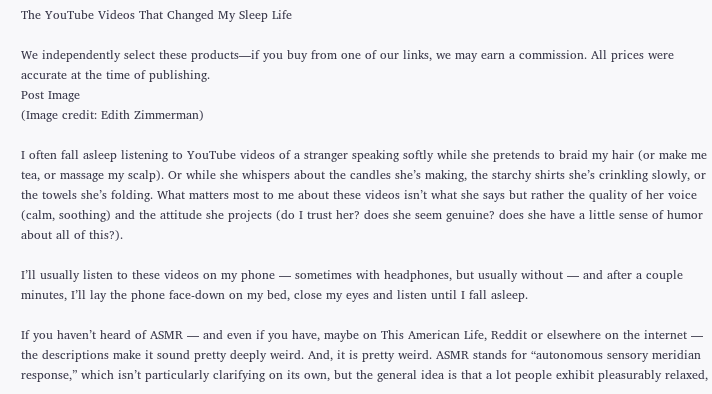The YouTube Videos That Changed My Sleep Life

We independently select these products—if you buy from one of our links, we may earn a commission. All prices were accurate at the time of publishing.
Post Image
(Image credit: Edith Zimmerman)

I often fall asleep listening to YouTube videos of a stranger speaking softly while she pretends to braid my hair (or make me tea, or massage my scalp). Or while she whispers about the candles she’s making, the starchy shirts she’s crinkling slowly, or the towels she’s folding. What matters most to me about these videos isn’t what she says but rather the quality of her voice (calm, soothing) and the attitude she projects (do I trust her? does she seem genuine? does she have a little sense of humor about all of this?).

I’ll usually listen to these videos on my phone — sometimes with headphones, but usually without — and after a couple minutes, I’ll lay the phone face-down on my bed, close my eyes and listen until I fall asleep.

If you haven’t heard of ASMR — and even if you have, maybe on This American Life, Reddit or elsewhere on the internet — the descriptions make it sound pretty deeply weird. And, it is pretty weird. ASMR stands for “autonomous sensory meridian response,” which isn’t particularly clarifying on its own, but the general idea is that a lot people exhibit pleasurably relaxed,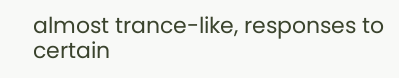almost trance-like, responses to certain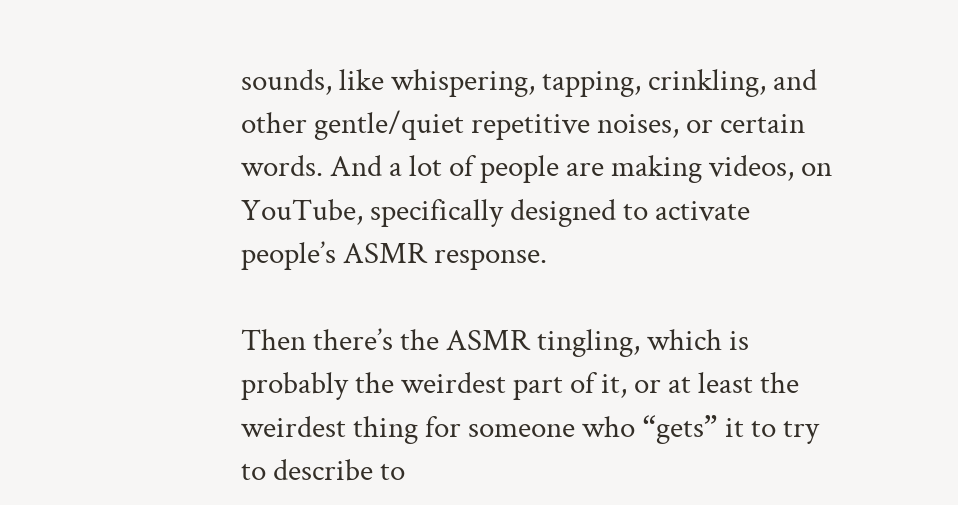sounds, like whispering, tapping, crinkling, and other gentle/quiet repetitive noises, or certain words. And a lot of people are making videos, on YouTube, specifically designed to activate people’s ASMR response.

Then there’s the ASMR tingling, which is probably the weirdest part of it, or at least the weirdest thing for someone who “gets” it to try to describe to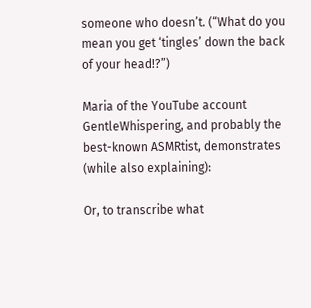someone who doesn’t. (“What do you mean you get ‘tingles’ down the back of your head!?”)

Maria of the YouTube account GentleWhispering, and probably the best-known ASMRtist, demonstrates (while also explaining):

Or, to transcribe what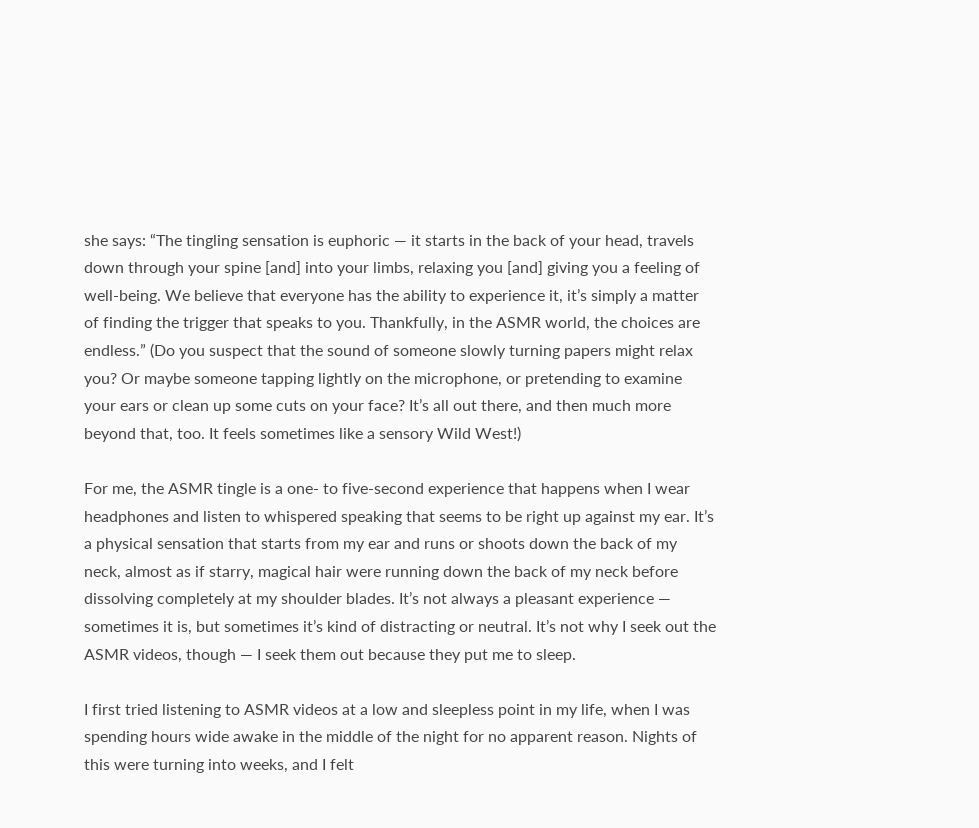she says: “The tingling sensation is euphoric — it starts in the back of your head, travels down through your spine [and] into your limbs, relaxing you [and] giving you a feeling of well-being. We believe that everyone has the ability to experience it, it’s simply a matter of finding the trigger that speaks to you. Thankfully, in the ASMR world, the choices are endless.” (Do you suspect that the sound of someone slowly turning papers might relax you? Or maybe someone tapping lightly on the microphone, or pretending to examine your ears or clean up some cuts on your face? It’s all out there, and then much more beyond that, too. It feels sometimes like a sensory Wild West!)

For me, the ASMR tingle is a one- to five-second experience that happens when I wear headphones and listen to whispered speaking that seems to be right up against my ear. It’s a physical sensation that starts from my ear and runs or shoots down the back of my neck, almost as if starry, magical hair were running down the back of my neck before dissolving completely at my shoulder blades. It’s not always a pleasant experience — sometimes it is, but sometimes it’s kind of distracting or neutral. It’s not why I seek out the ASMR videos, though — I seek them out because they put me to sleep.

I first tried listening to ASMR videos at a low and sleepless point in my life, when I was spending hours wide awake in the middle of the night for no apparent reason. Nights of this were turning into weeks, and I felt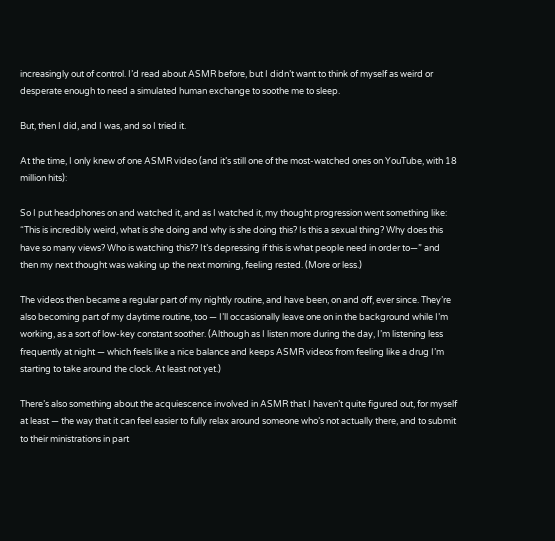increasingly out of control. I’d read about ASMR before, but I didn’t want to think of myself as weird or desperate enough to need a simulated human exchange to soothe me to sleep.

But, then I did, and I was, and so I tried it.

At the time, I only knew of one ASMR video (and it’s still one of the most-watched ones on YouTube, with 18 million hits):

So I put headphones on and watched it, and as I watched it, my thought progression went something like: “This is incredibly weird, what is she doing and why is she doing this? Is this a sexual thing? Why does this have so many views? Who is watching this?? It’s depressing if this is what people need in order to—” and then my next thought was waking up the next morning, feeling rested. (More or less.)

The videos then became a regular part of my nightly routine, and have been, on and off, ever since. They’re also becoming part of my daytime routine, too — I’ll occasionally leave one on in the background while I’m working, as a sort of low-key constant soother. (Although as I listen more during the day, I’m listening less frequently at night — which feels like a nice balance and keeps ASMR videos from feeling like a drug I’m starting to take around the clock. At least not yet.)

There’s also something about the acquiescence involved in ASMR that I haven’t quite figured out, for myself at least — the way that it can feel easier to fully relax around someone who’s not actually there, and to submit to their ministrations in part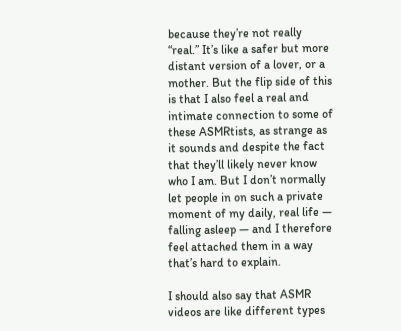because they’re not really “real.” It’s like a safer but more distant version of a lover, or a mother. But the flip side of this is that I also feel a real and intimate connection to some of these ASMRtists, as strange as it sounds and despite the fact that they’ll likely never know who I am. But I don’t normally let people in on such a private moment of my daily, real life — falling asleep — and I therefore feel attached them in a way that’s hard to explain.

I should also say that ASMR videos are like different types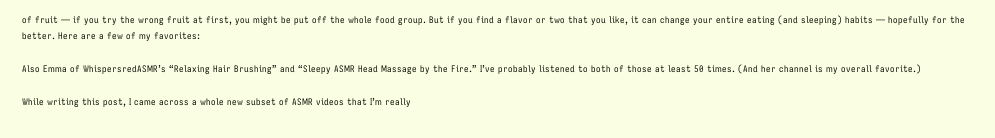of fruit — if you try the wrong fruit at first, you might be put off the whole food group. But if you find a flavor or two that you like, it can change your entire eating (and sleeping) habits — hopefully for the better. Here are a few of my favorites:

Also Emma of WhispersredASMR’s “Relaxing Hair Brushing” and “Sleepy ASMR Head Massage by the Fire.” I’ve probably listened to both of those at least 50 times. (And her channel is my overall favorite.)

While writing this post, I came across a whole new subset of ASMR videos that I’m really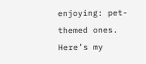enjoying: pet-themed ones. Here’s my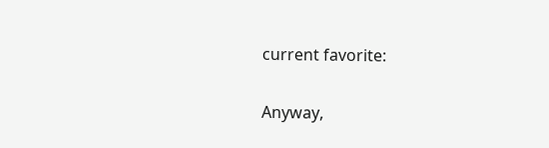current favorite:

Anyway,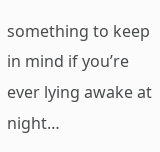something to keep in mind if you’re ever lying awake at night…